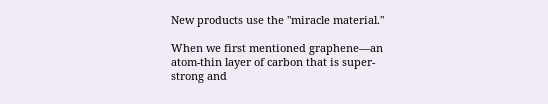New products use the "miracle material."

When we first mentioned graphene—an atom-thin layer of carbon that is super-strong and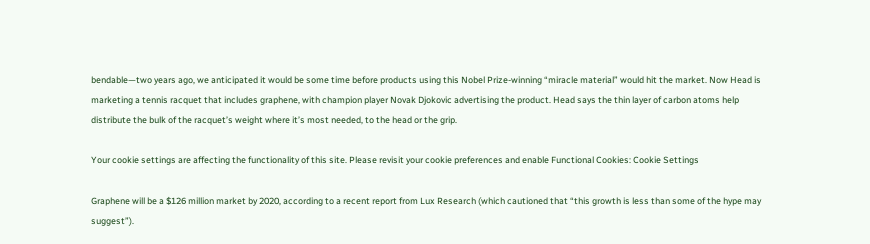bendable—two years ago, we anticipated it would be some time before products using this Nobel Prize-winning “miracle material” would hit the market. Now Head is marketing a tennis racquet that includes graphene, with champion player Novak Djokovic advertising the product. Head says the thin layer of carbon atoms help distribute the bulk of the racquet’s weight where it’s most needed, to the head or the grip.

Your cookie settings are affecting the functionality of this site. Please revisit your cookie preferences and enable Functional Cookies: Cookie Settings

Graphene will be a $126 million market by 2020, according to a recent report from Lux Research (which cautioned that “this growth is less than some of the hype may suggest”).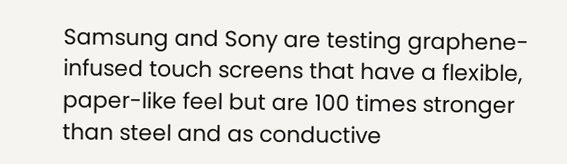Samsung and Sony are testing graphene-infused touch screens that have a flexible, paper-like feel but are 100 times stronger than steel and as conductive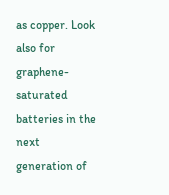as copper. Look also for graphene-saturated batteries in the next generation of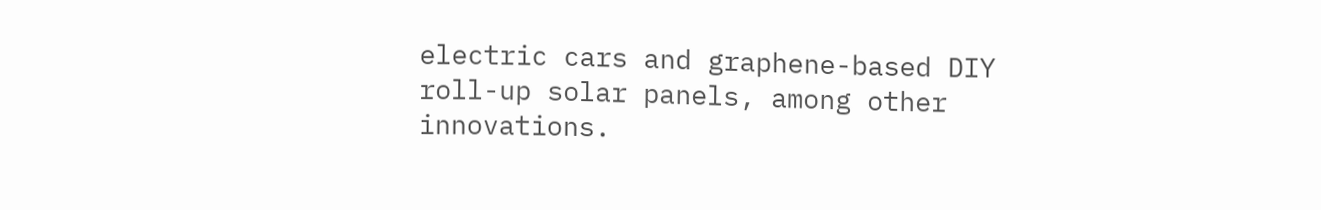electric cars and graphene-based DIY roll-up solar panels, among other innovations.